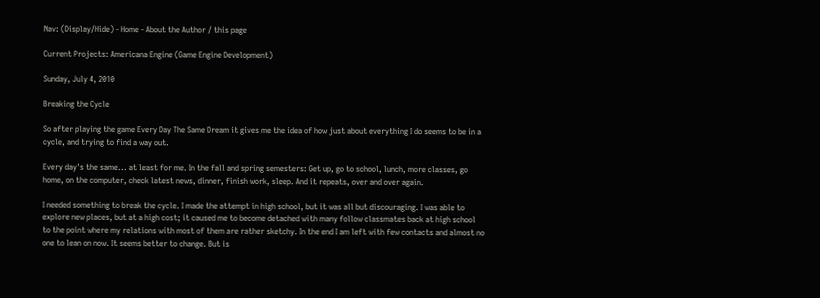Nav: (Display/Hide) - Home - About the Author / this page

Current Projects: Americana Engine (Game Engine Development)

Sunday, July 4, 2010

Breaking the Cycle

So after playing the game Every Day The Same Dream it gives me the idea of how just about everything I do seems to be in a cycle, and trying to find a way out.

Every day's the same... at least for me. In the fall and spring semesters: Get up, go to school, lunch, more classes, go home, on the computer, check latest news, dinner, finish work, sleep. And it repeats, over and over again.

I needed something to break the cycle. I made the attempt in high school, but it was all but discouraging. I was able to explore new places, but at a high cost; it caused me to become detached with many follow classmates back at high school to the point where my relations with most of them are rather sketchy. In the end I am left with few contacts and almost no one to lean on now. It seems better to change. But is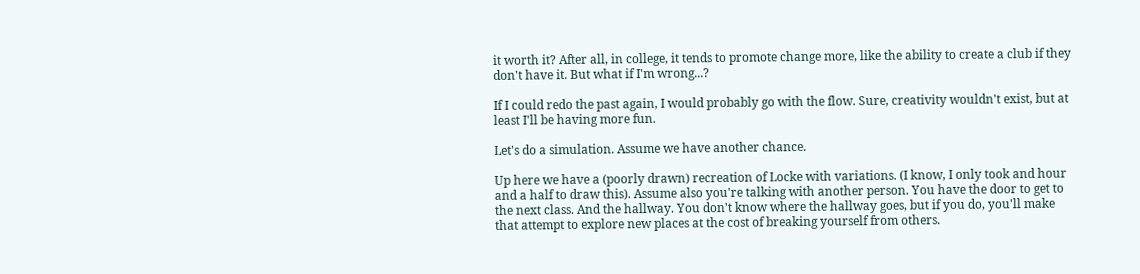it worth it? After all, in college, it tends to promote change more, like the ability to create a club if they don't have it. But what if I'm wrong...?

If I could redo the past again, I would probably go with the flow. Sure, creativity wouldn't exist, but at least I'll be having more fun.

Let's do a simulation. Assume we have another chance.

Up here we have a (poorly drawn) recreation of Locke with variations. (I know, I only took and hour and a half to draw this). Assume also you're talking with another person. You have the door to get to the next class. And the hallway. You don't know where the hallway goes, but if you do, you'll make that attempt to explore new places at the cost of breaking yourself from others.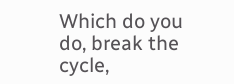Which do you do, break the cycle,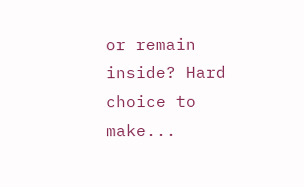or remain inside? Hard choice to make...